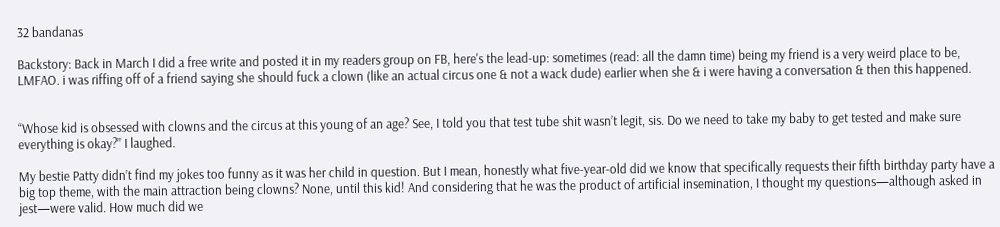32 bandanas

Backstory: Back in March I did a free write and posted it in my readers group on FB, here's the lead-up: sometimes (read: all the damn time) being my friend is a very weird place to be, LMFAO. i was riffing off of a friend saying she should fuck a clown (like an actual circus one & not a wack dude) earlier when she & i were having a conversation & then this happened.


“Whose kid is obsessed with clowns and the circus at this young of an age? See, I told you that test tube shit wasn’t legit, sis. Do we need to take my baby to get tested and make sure everything is okay?” I laughed.

My bestie Patty didn’t find my jokes too funny as it was her child in question. But I mean, honestly what five-year-old did we know that specifically requests their fifth birthday party have a big top theme, with the main attraction being clowns? None, until this kid! And considering that he was the product of artificial insemination, I thought my questions—although asked in jest—were valid. How much did we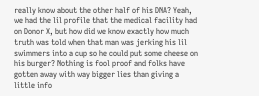really know about the other half of his DNA? Yeah, we had the lil profile that the medical facility had on Donor X, but how did we know exactly how much truth was told when that man was jerking his lil swimmers into a cup so he could put some cheese on his burger? Nothing is fool proof and folks have gotten away with way bigger lies than giving a little info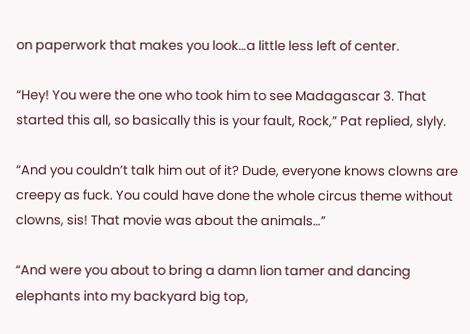on paperwork that makes you look…a little less left of center.

“Hey! You were the one who took him to see Madagascar 3. That started this all, so basically this is your fault, Rock,” Pat replied, slyly.

“And you couldn’t talk him out of it? Dude, everyone knows clowns are creepy as fuck. You could have done the whole circus theme without clowns, sis! That movie was about the animals…”

“And were you about to bring a damn lion tamer and dancing elephants into my backyard big top,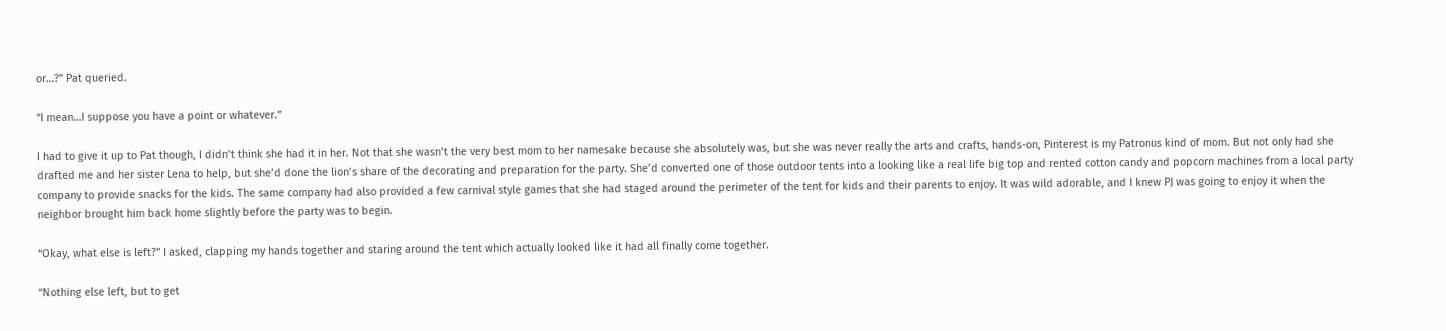or…?” Pat queried.

“I mean…I suppose you have a point or whatever.”

I had to give it up to Pat though, I didn’t think she had it in her. Not that she wasn’t the very best mom to her namesake because she absolutely was, but she was never really the arts and crafts, hands-on, Pinterest is my Patronus kind of mom. But not only had she drafted me and her sister Lena to help, but she’d done the lion’s share of the decorating and preparation for the party. She’d converted one of those outdoor tents into a looking like a real life big top and rented cotton candy and popcorn machines from a local party company to provide snacks for the kids. The same company had also provided a few carnival style games that she had staged around the perimeter of the tent for kids and their parents to enjoy. It was wild adorable, and I knew PJ was going to enjoy it when the neighbor brought him back home slightly before the party was to begin.

“Okay, what else is left?” I asked, clapping my hands together and staring around the tent which actually looked like it had all finally come together.

“Nothing else left, but to get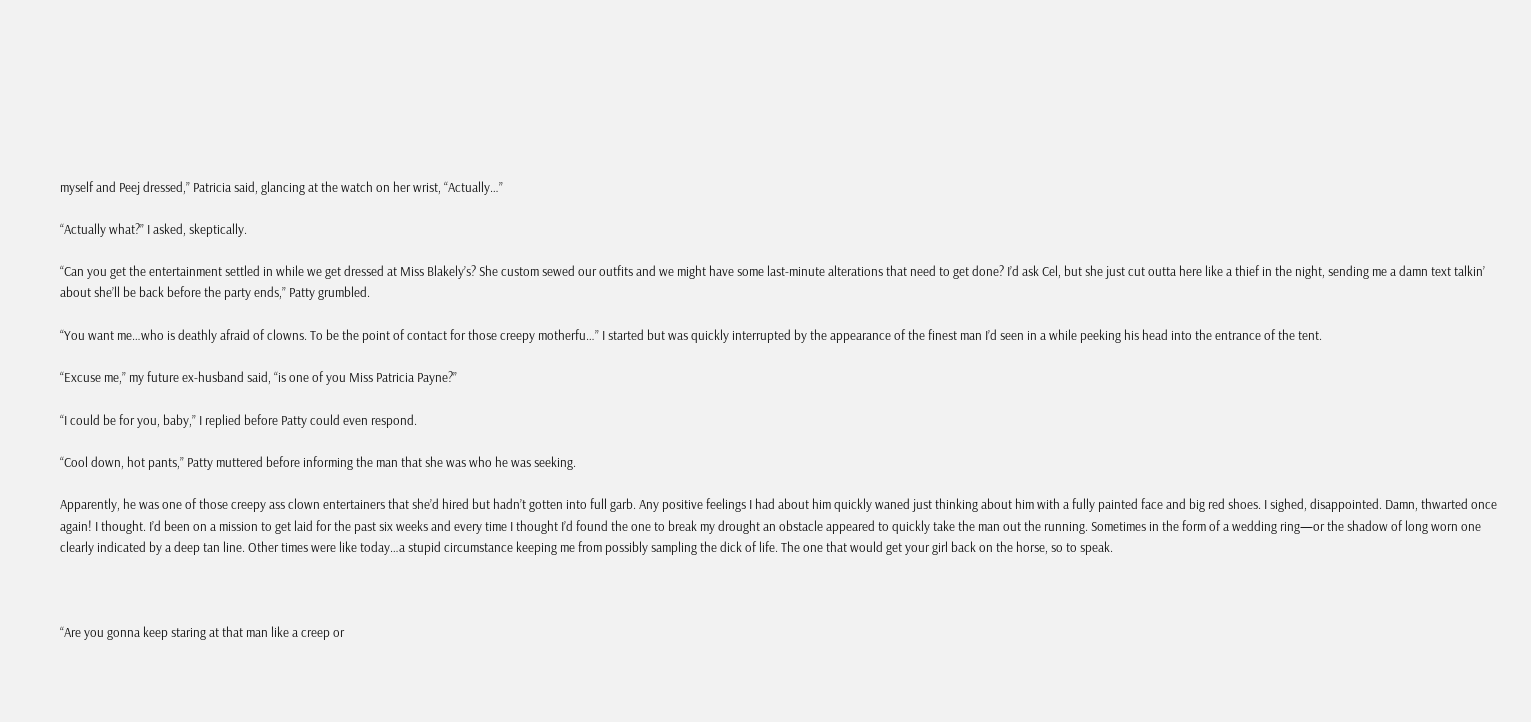myself and Peej dressed,” Patricia said, glancing at the watch on her wrist, “Actually…”

“Actually what?” I asked, skeptically.

“Can you get the entertainment settled in while we get dressed at Miss Blakely’s? She custom sewed our outfits and we might have some last-minute alterations that need to get done? I’d ask Cel, but she just cut outta here like a thief in the night, sending me a damn text talkin’ about she’ll be back before the party ends,” Patty grumbled.

“You want me…who is deathly afraid of clowns. To be the point of contact for those creepy motherfu…” I started but was quickly interrupted by the appearance of the finest man I’d seen in a while peeking his head into the entrance of the tent.

“Excuse me,” my future ex-husband said, “is one of you Miss Patricia Payne?”

“I could be for you, baby,” I replied before Patty could even respond.

“Cool down, hot pants,” Patty muttered before informing the man that she was who he was seeking.

Apparently, he was one of those creepy ass clown entertainers that she’d hired but hadn’t gotten into full garb. Any positive feelings I had about him quickly waned just thinking about him with a fully painted face and big red shoes. I sighed, disappointed. Damn, thwarted once again! I thought. I’d been on a mission to get laid for the past six weeks and every time I thought I’d found the one to break my drought an obstacle appeared to quickly take the man out the running. Sometimes in the form of a wedding ring—or the shadow of long worn one clearly indicated by a deep tan line. Other times were like today…a stupid circumstance keeping me from possibly sampling the dick of life. The one that would get your girl back on the horse, so to speak.



“Are you gonna keep staring at that man like a creep or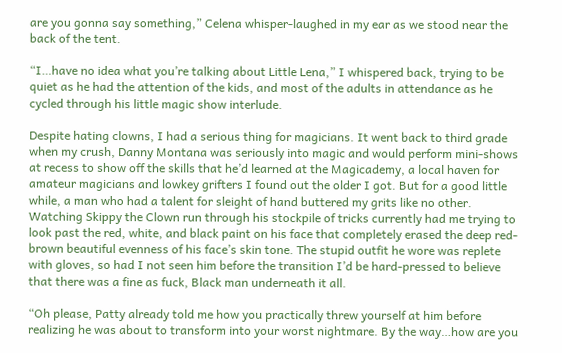are you gonna say something,” Celena whisper-laughed in my ear as we stood near the back of the tent.

“I…have no idea what you’re talking about Little Lena,” I whispered back, trying to be quiet as he had the attention of the kids, and most of the adults in attendance as he cycled through his little magic show interlude.

Despite hating clowns, I had a serious thing for magicians. It went back to third grade when my crush, Danny Montana was seriously into magic and would perform mini-shows at recess to show off the skills that he’d learned at the Magicademy, a local haven for amateur magicians and lowkey grifters I found out the older I got. But for a good little while, a man who had a talent for sleight of hand buttered my grits like no other. Watching Skippy the Clown run through his stockpile of tricks currently had me trying to look past the red, white, and black paint on his face that completely erased the deep red-brown beautiful evenness of his face’s skin tone. The stupid outfit he wore was replete with gloves, so had I not seen him before the transition I’d be hard-pressed to believe that there was a fine as fuck, Black man underneath it all.

“Oh please, Patty already told me how you practically threw yourself at him before realizing he was about to transform into your worst nightmare. By the way…how are you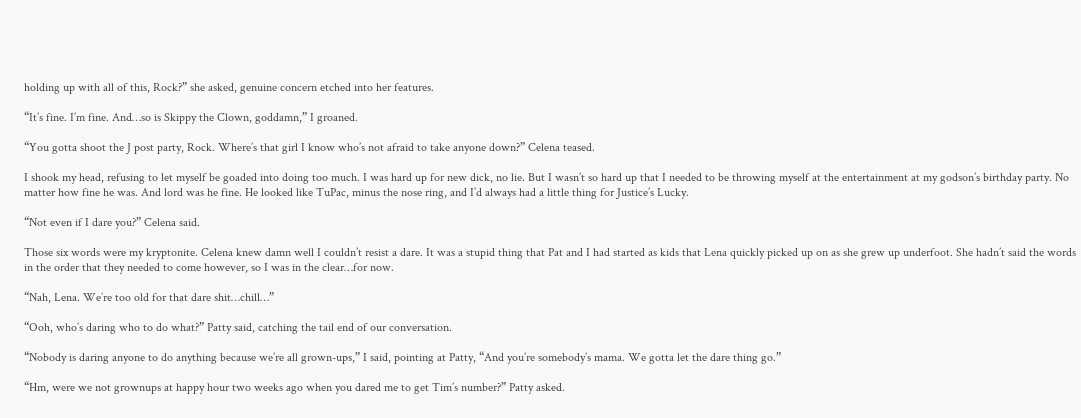holding up with all of this, Rock?” she asked, genuine concern etched into her features.

“It’s fine. I’m fine. And…so is Skippy the Clown, goddamn,” I groaned.

“You gotta shoot the J post party, Rock. Where’s that girl I know who’s not afraid to take anyone down?” Celena teased.

I shook my head, refusing to let myself be goaded into doing too much. I was hard up for new dick, no lie. But I wasn’t so hard up that I needed to be throwing myself at the entertainment at my godson’s birthday party. No matter how fine he was. And lord was he fine. He looked like TuPac, minus the nose ring, and I’d always had a little thing for Justice’s Lucky.

“Not even if I dare you?” Celena said.

Those six words were my kryptonite. Celena knew damn well I couldn’t resist a dare. It was a stupid thing that Pat and I had started as kids that Lena quickly picked up on as she grew up underfoot. She hadn’t said the words in the order that they needed to come however, so I was in the clear…for now.

“Nah, Lena. We’re too old for that dare shit…chill…”

“Ooh, who’s daring who to do what?” Patty said, catching the tail end of our conversation.

“Nobody is daring anyone to do anything because we’re all grown-ups,” I said, pointing at Patty, “And you’re somebody’s mama. We gotta let the dare thing go.”

“Hm, were we not grownups at happy hour two weeks ago when you dared me to get Tim’s number?” Patty asked.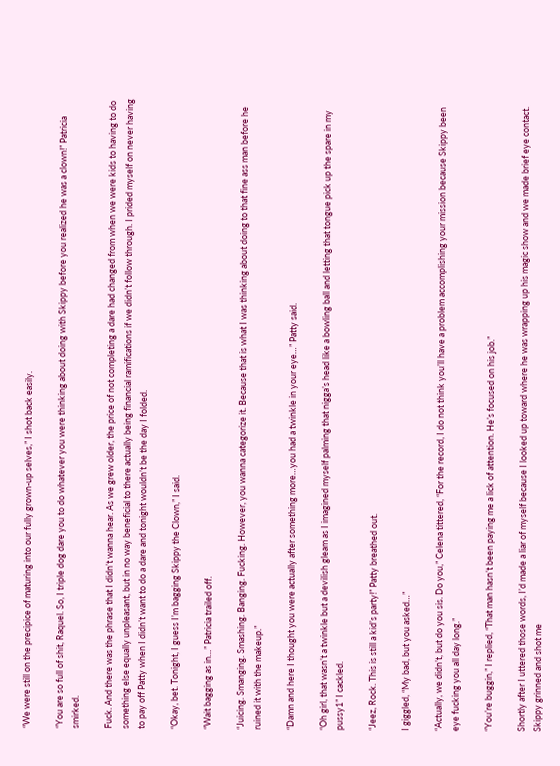“We were still on the precipice of maturing into our fully grown-up selves,” I shot back easily.

“You are so full of shit, Raquel. So, I triple dog dare you to do whatever you were thinking about doing with Skippy before you realized he was a clown!” Patricia smirked.

Fuck. And there was the phrase that I didn’t wanna hear. As we grew older, the price of not completing a dare had changed from when we were kids to having to do something else equally unpleasant, but in no way beneficial to there actually being financial ramifications if we didn’t follow through. I prided myself on never having to pay off Patty when I didn’t want to do a dare and tonight wouldn’t be the day I folded.

“Okay, bet. Tonight, I guess I’m bagging Skippy the Clown,” I said.

“Wait bagging as in…” Patricia trailed off.

“Juicing. Smanging. Smashing. Banging. Fucking. However, you wanna categorize it. Because that is what I was thinking about doing to that fine ass man before he ruined it with the makeup.”

“Damn and here I thought you were actually after something more…you had a twinkle in your eye…” Patty said.

“Oh girl, that wasn’t a twinkle but a devilish gleam as I imagined myself palming that nigga’s head like a bowling ball and letting that tongue pick up the spare in my pussy1” I cackled.

“Jeez, Rock. This is still a kid’s party!” Patty breathed out.

I giggled, “My bad, but you asked…”

“Actually, we didn’t, but do you sis. Do you,” Celena tittered, “For the record, I do not think you’ll have a problem accomplishing your mission because Skippy been eye fucking you all day long.”

“You’re buggin,” I replied, “That man hasn’t been paying me a lick of attention. He’s focused on his job.”

Shortly after I uttered those words, I’d made a liar of myself because I looked up toward where he was wrapping up his magic show and we made brief eye contact. Skippy grinned and shot me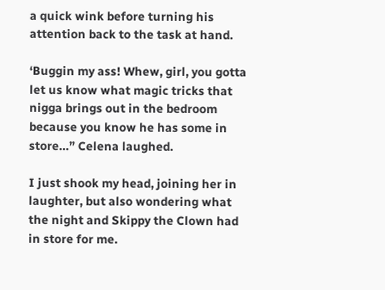a quick wink before turning his attention back to the task at hand.

‘Buggin my ass! Whew, girl, you gotta let us know what magic tricks that nigga brings out in the bedroom because you know he has some in store…” Celena laughed.

I just shook my head, joining her in laughter, but also wondering what the night and Skippy the Clown had in store for me.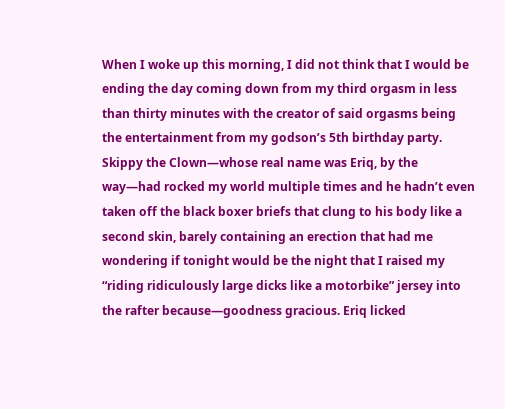When I woke up this morning, I did not think that I would be ending the day coming down from my third orgasm in less than thirty minutes with the creator of said orgasms being the entertainment from my godson’s 5th birthday party. Skippy the Clown—whose real name was Eriq, by the way—had rocked my world multiple times and he hadn’t even taken off the black boxer briefs that clung to his body like a second skin, barely containing an erection that had me wondering if tonight would be the night that I raised my “riding ridiculously large dicks like a motorbike” jersey into the rafter because—goodness gracious. Eriq licked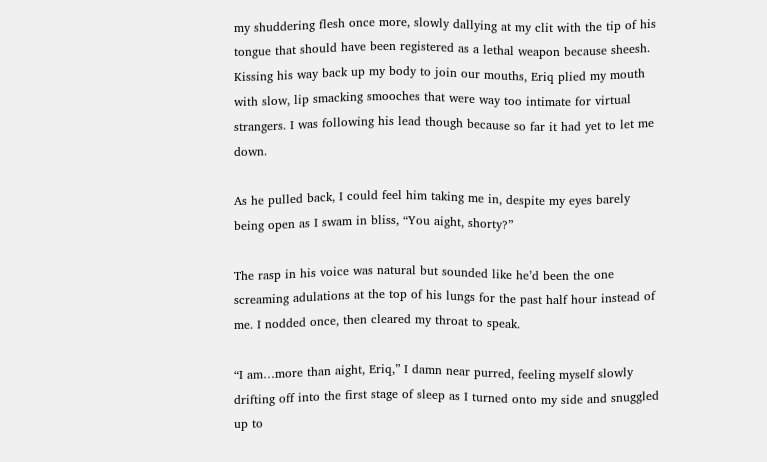my shuddering flesh once more, slowly dallying at my clit with the tip of his tongue that should have been registered as a lethal weapon because sheesh. Kissing his way back up my body to join our mouths, Eriq plied my mouth with slow, lip smacking smooches that were way too intimate for virtual strangers. I was following his lead though because so far it had yet to let me down.

As he pulled back, I could feel him taking me in, despite my eyes barely being open as I swam in bliss, “You aight, shorty?”

The rasp in his voice was natural but sounded like he’d been the one screaming adulations at the top of his lungs for the past half hour instead of me. I nodded once, then cleared my throat to speak.

“I am…more than aight, Eriq,” I damn near purred, feeling myself slowly drifting off into the first stage of sleep as I turned onto my side and snuggled up to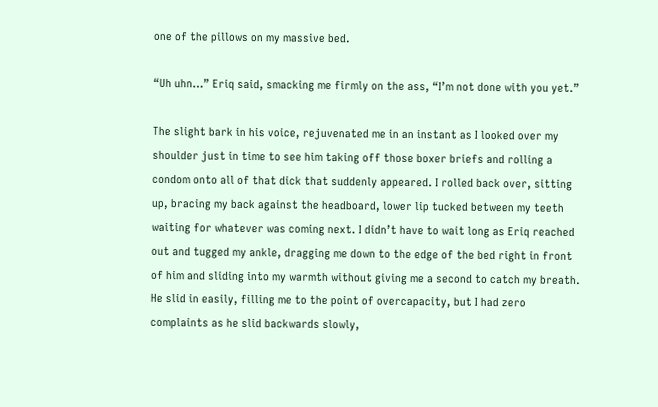one of the pillows on my massive bed.

“Uh uhn…” Eriq said, smacking me firmly on the ass, “I’m not done with you yet.”

The slight bark in his voice, rejuvenated me in an instant as I looked over my shoulder just in time to see him taking off those boxer briefs and rolling a condom onto all of that dick that suddenly appeared. I rolled back over, sitting up, bracing my back against the headboard, lower lip tucked between my teeth waiting for whatever was coming next. I didn’t have to wait long as Eriq reached out and tugged my ankle, dragging me down to the edge of the bed right in front of him and sliding into my warmth without giving me a second to catch my breath. He slid in easily, filling me to the point of overcapacity, but I had zero complaints as he slid backwards slowly,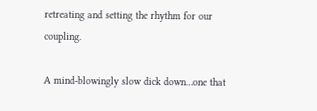retreating and setting the rhythm for our coupling.

A mind-blowingly slow dick down…one that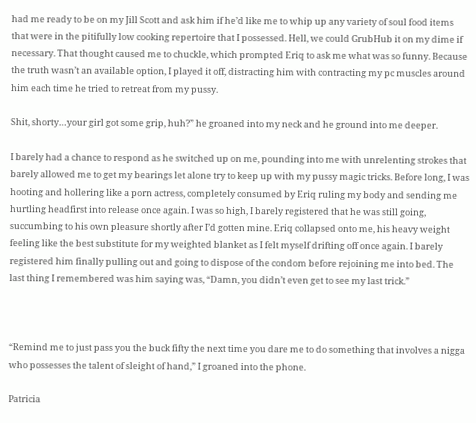had me ready to be on my Jill Scott and ask him if he’d like me to whip up any variety of soul food items that were in the pitifully low cooking repertoire that I possessed. Hell, we could GrubHub it on my dime if necessary. That thought caused me to chuckle, which prompted Eriq to ask me what was so funny. Because the truth wasn’t an available option, I played it off, distracting him with contracting my pc muscles around him each time he tried to retreat from my pussy.

Shit, shorty…your girl got some grip, huh?” he groaned into my neck and he ground into me deeper.

I barely had a chance to respond as he switched up on me, pounding into me with unrelenting strokes that barely allowed me to get my bearings let alone try to keep up with my pussy magic tricks. Before long, I was hooting and hollering like a porn actress, completely consumed by Eriq ruling my body and sending me hurtling headfirst into release once again. I was so high, I barely registered that he was still going, succumbing to his own pleasure shortly after I’d gotten mine. Eriq collapsed onto me, his heavy weight feeling like the best substitute for my weighted blanket as I felt myself drifting off once again. I barely registered him finally pulling out and going to dispose of the condom before rejoining me into bed. The last thing I remembered was him saying was, “Damn, you didn’t even get to see my last trick.”



“Remind me to just pass you the buck fifty the next time you dare me to do something that involves a nigga who possesses the talent of sleight of hand,” I groaned into the phone.

Patricia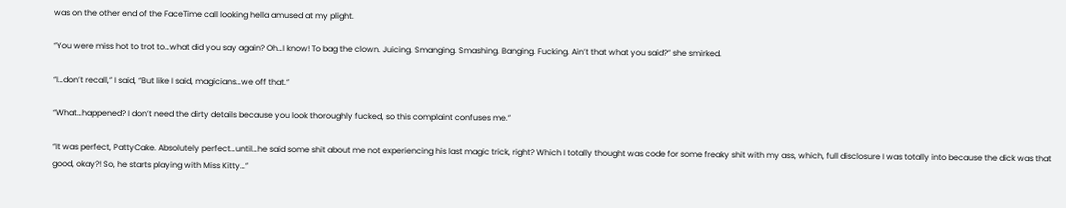was on the other end of the FaceTime call looking hella amused at my plight.

“You were miss hot to trot to…what did you say again? Oh…I know! To bag the clown. Juicing. Smanging. Smashing. Banging. Fucking. Ain’t that what you said?” she smirked.

“I…don’t recall,” I said, “But like I said, magicians…we off that.”

“What…happened? I don’t need the dirty details because you look thoroughly fucked, so this complaint confuses me.”

“It was perfect, PattyCake. Absolutely perfect…until…he said some shit about me not experiencing his last magic trick, right? Which I totally thought was code for some freaky shit with my ass, which, full disclosure I was totally into because the dick was that good, okay?! So, he starts playing with Miss Kitty…”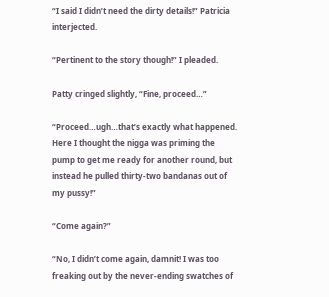“I said I didn’t need the dirty details!” Patricia interjected.

“Pertinent to the story though!” I pleaded.

Patty cringed slightly, “Fine, proceed…”

“Proceed…ugh…that’s exactly what happened. Here I thought the nigga was priming the pump to get me ready for another round, but instead he pulled thirty-two bandanas out of my pussy!”

“Come again?”

“No, I didn’t come again, damnit! I was too freaking out by the never-ending swatches of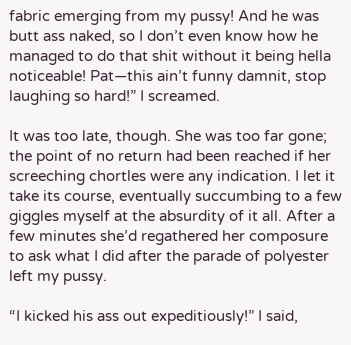fabric emerging from my pussy! And he was butt ass naked, so I don’t even know how he managed to do that shit without it being hella noticeable! Pat—this ain’t funny damnit, stop laughing so hard!” I screamed.

It was too late, though. She was too far gone; the point of no return had been reached if her screeching chortles were any indication. I let it take its course, eventually succumbing to a few giggles myself at the absurdity of it all. After a few minutes she’d regathered her composure to ask what I did after the parade of polyester left my pussy.

“I kicked his ass out expeditiously!” I said,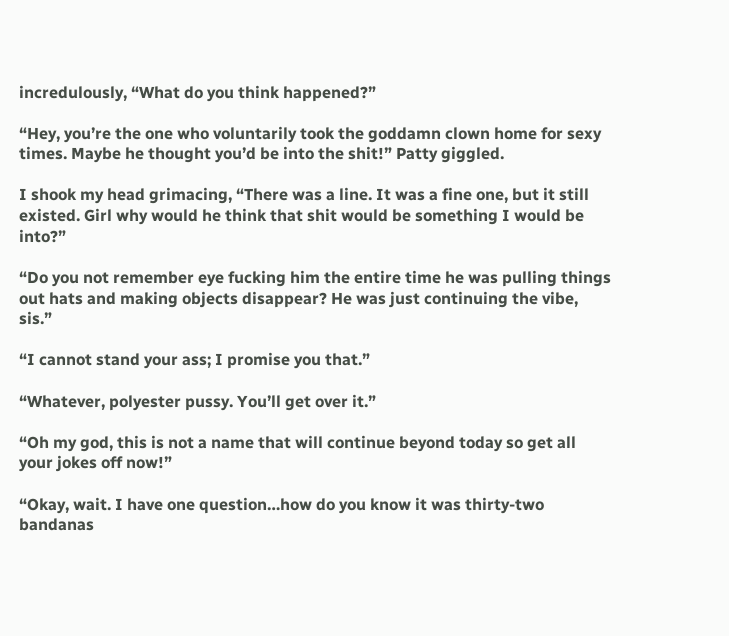incredulously, “What do you think happened?”

“Hey, you’re the one who voluntarily took the goddamn clown home for sexy times. Maybe he thought you’d be into the shit!” Patty giggled.

I shook my head grimacing, “There was a line. It was a fine one, but it still existed. Girl why would he think that shit would be something I would be into?”

“Do you not remember eye fucking him the entire time he was pulling things out hats and making objects disappear? He was just continuing the vibe, sis.”

“I cannot stand your ass; I promise you that.”

“Whatever, polyester pussy. You’ll get over it.”

“Oh my god, this is not a name that will continue beyond today so get all your jokes off now!”

“Okay, wait. I have one question…how do you know it was thirty-two bandanas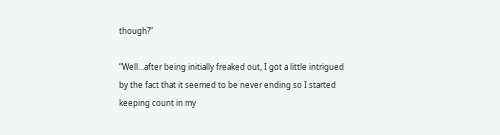though?”

“Well…after being initially freaked out, I got a little intrigued by the fact that it seemed to be never ending so I started keeping count in my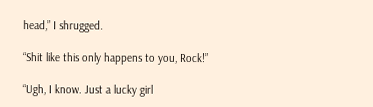head,” I shrugged.

“Shit like this only happens to you, Rock!”

“Ugh, I know. Just a lucky girl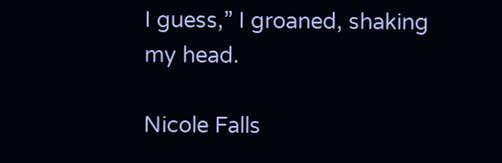I guess,” I groaned, shaking my head.

Nicole Falls